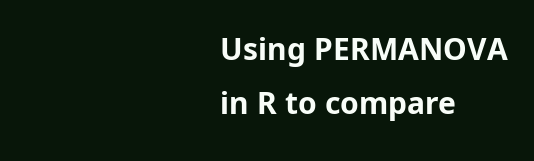Using PERMANOVA in R to compare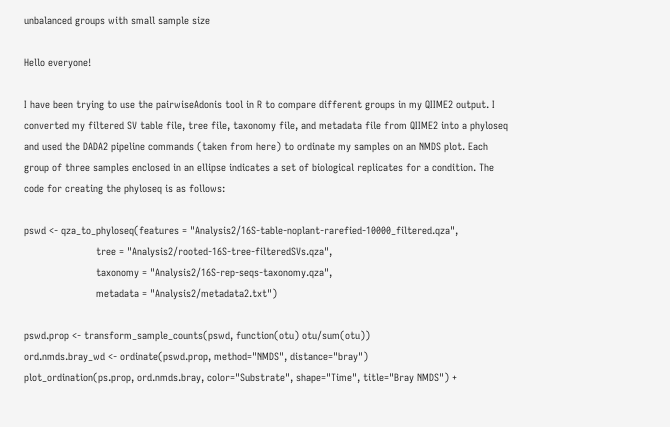unbalanced groups with small sample size

Hello everyone!

I have been trying to use the pairwiseAdonis tool in R to compare different groups in my QIIME2 output. I converted my filtered SV table file, tree file, taxonomy file, and metadata file from QIIME2 into a phyloseq and used the DADA2 pipeline commands (taken from here) to ordinate my samples on an NMDS plot. Each group of three samples enclosed in an ellipse indicates a set of biological replicates for a condition. The code for creating the phyloseq is as follows:

pswd <- qza_to_phyloseq(features = "Analysis2/16S-table-noplant-rarefied-10000_filtered.qza",
                        tree = "Analysis2/rooted-16S-tree-filteredSVs.qza",
                        taxonomy = "Analysis2/16S-rep-seqs-taxonomy.qza",
                        metadata = "Analysis2/metadata2.txt")

pswd.prop <- transform_sample_counts(pswd, function(otu) otu/sum(otu))
ord.nmds.bray_wd <- ordinate(pswd.prop, method="NMDS", distance="bray")
plot_ordination(ps.prop, ord.nmds.bray, color="Substrate", shape="Time", title="Bray NMDS") +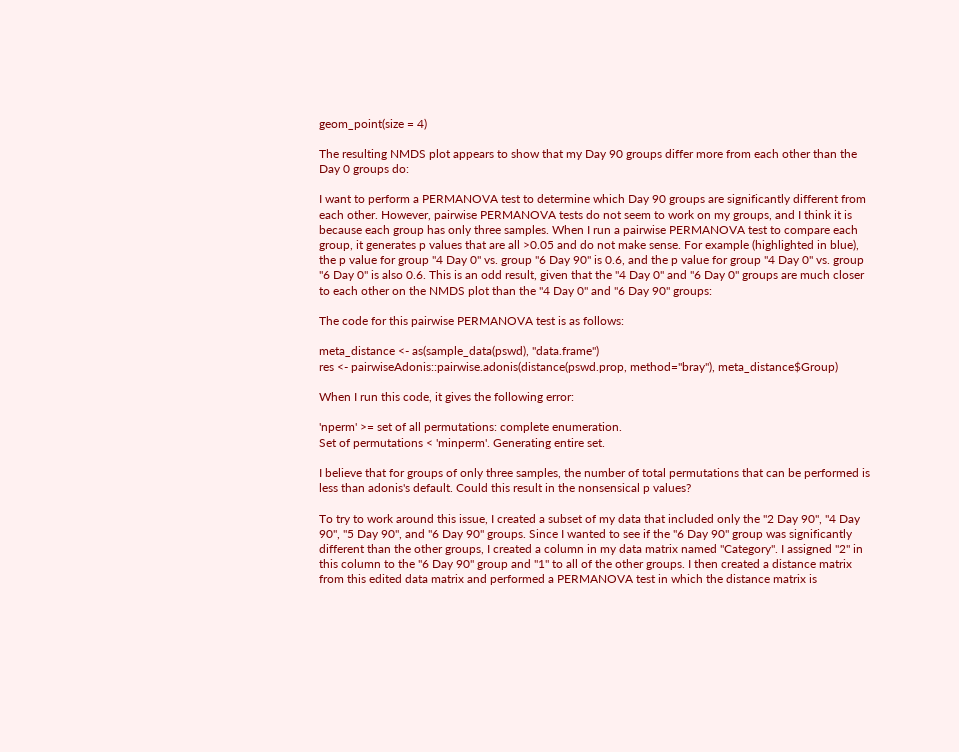geom_point(size = 4)

The resulting NMDS plot appears to show that my Day 90 groups differ more from each other than the Day 0 groups do:

I want to perform a PERMANOVA test to determine which Day 90 groups are significantly different from each other. However, pairwise PERMANOVA tests do not seem to work on my groups, and I think it is because each group has only three samples. When I run a pairwise PERMANOVA test to compare each group, it generates p values that are all >0.05 and do not make sense. For example (highlighted in blue), the p value for group "4 Day 0" vs. group "6 Day 90" is 0.6, and the p value for group "4 Day 0" vs. group "6 Day 0" is also 0.6. This is an odd result, given that the "4 Day 0" and "6 Day 0" groups are much closer to each other on the NMDS plot than the "4 Day 0" and "6 Day 90" groups:

The code for this pairwise PERMANOVA test is as follows:

meta_distance <- as(sample_data(pswd), "data.frame")
res <- pairwiseAdonis::pairwise.adonis(distance(pswd.prop, method="bray"), meta_distance$Group)

When I run this code, it gives the following error:

'nperm' >= set of all permutations: complete enumeration.
Set of permutations < 'minperm'. Generating entire set.

I believe that for groups of only three samples, the number of total permutations that can be performed is less than adonis's default. Could this result in the nonsensical p values?

To try to work around this issue, I created a subset of my data that included only the "2 Day 90", "4 Day 90", "5 Day 90", and "6 Day 90" groups. Since I wanted to see if the "6 Day 90" group was significantly different than the other groups, I created a column in my data matrix named "Category". I assigned "2" in this column to the "6 Day 90" group and "1" to all of the other groups. I then created a distance matrix from this edited data matrix and performed a PERMANOVA test in which the distance matrix is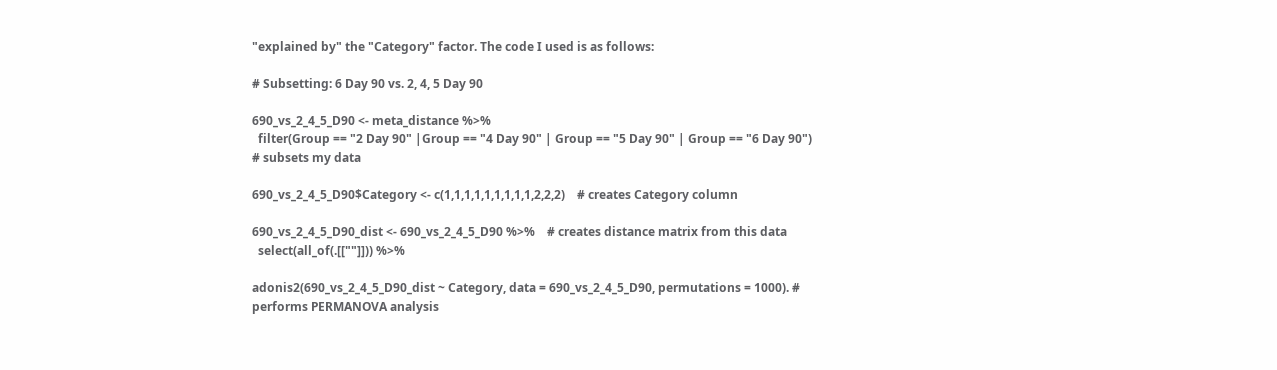"explained by" the "Category" factor. The code I used is as follows:

# Subsetting: 6 Day 90 vs. 2, 4, 5 Day 90

690_vs_2_4_5_D90 <- meta_distance %>%
  filter(Group == "2 Day 90" |Group == "4 Day 90" | Group == "5 Day 90" | Group == "6 Day 90")   # subsets my data

690_vs_2_4_5_D90$Category <- c(1,1,1,1,1,1,1,1,1,2,2,2)    # creates Category column

690_vs_2_4_5_D90_dist <- 690_vs_2_4_5_D90 %>%    # creates distance matrix from this data
  select(all_of(.[[""]])) %>%

adonis2(690_vs_2_4_5_D90_dist ~ Category, data = 690_vs_2_4_5_D90, permutations = 1000). # performs PERMANOVA analysis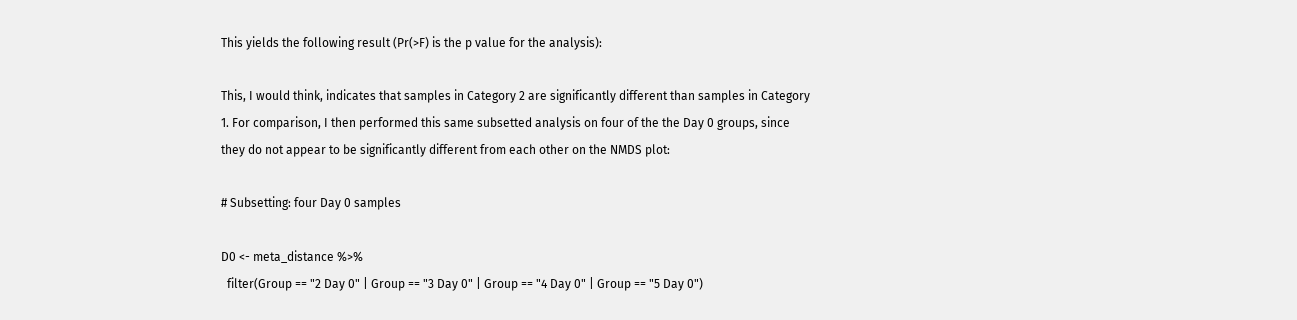This yields the following result (Pr(>F) is the p value for the analysis):

This, I would think, indicates that samples in Category 2 are significantly different than samples in Category 1. For comparison, I then performed this same subsetted analysis on four of the the Day 0 groups, since they do not appear to be significantly different from each other on the NMDS plot:

# Subsetting: four Day 0 samples

D0 <- meta_distance %>%
  filter(Group == "2 Day 0" | Group == "3 Day 0" | Group == "4 Day 0" | Group == "5 Day 0")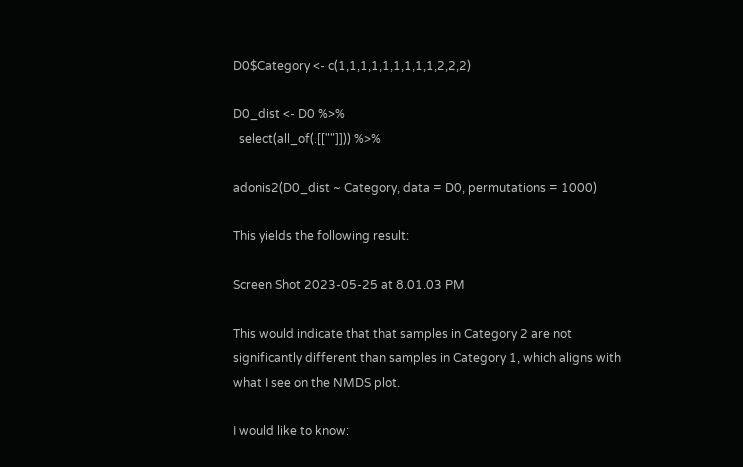D0$Category <- c(1,1,1,1,1,1,1,1,1,2,2,2)

D0_dist <- D0 %>%
  select(all_of(.[[""]])) %>%

adonis2(D0_dist ~ Category, data = D0, permutations = 1000)

This yields the following result:

Screen Shot 2023-05-25 at 8.01.03 PM

This would indicate that that samples in Category 2 are not significantly different than samples in Category 1, which aligns with what I see on the NMDS plot.

I would like to know: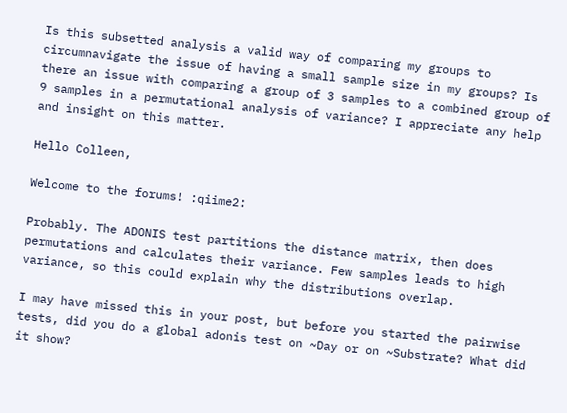Is this subsetted analysis a valid way of comparing my groups to circumnavigate the issue of having a small sample size in my groups? Is there an issue with comparing a group of 3 samples to a combined group of 9 samples in a permutational analysis of variance? I appreciate any help and insight on this matter.

Hello Colleen,

Welcome to the forums! :qiime2:

Probably. The ADONIS test partitions the distance matrix, then does permutations and calculates their variance. Few samples leads to high variance, so this could explain why the distributions overlap.

I may have missed this in your post, but before you started the pairwise tests, did you do a global adonis test on ~Day or on ~Substrate? What did it show?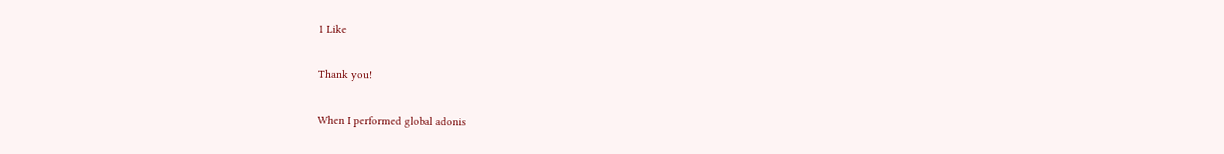1 Like

Thank you!

When I performed global adonis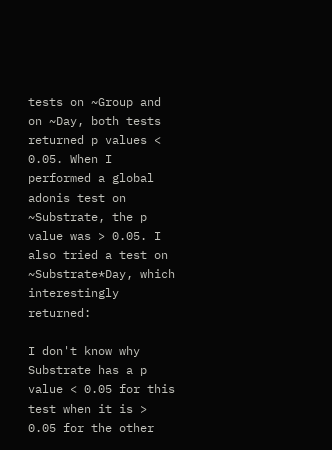tests on ~Group and on ~Day, both tests returned p values < 0.05. When I performed a global adonis test on ~Substrate, the p value was > 0.05. I also tried a test on ~Substrate*Day, which interestingly returned:

I don't know why Substrate has a p value < 0.05 for this test when it is > 0.05 for the other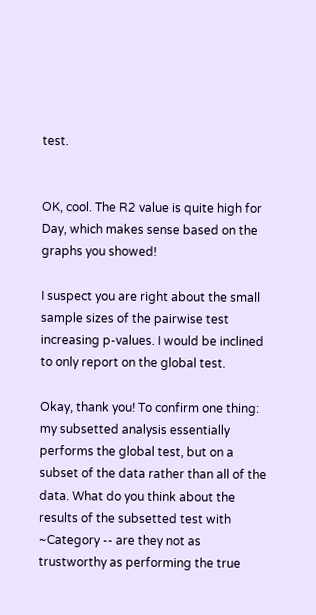test.


OK, cool. The R2 value is quite high for Day, which makes sense based on the graphs you showed!

I suspect you are right about the small sample sizes of the pairwise test increasing p-values. I would be inclined to only report on the global test.

Okay, thank you! To confirm one thing: my subsetted analysis essentially performs the global test, but on a subset of the data rather than all of the data. What do you think about the results of the subsetted test with ~Category -- are they not as trustworthy as performing the true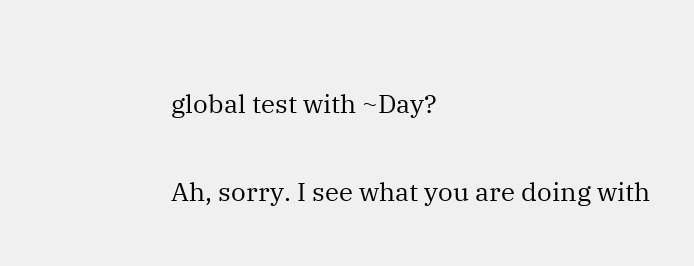global test with ~Day?

Ah, sorry. I see what you are doing with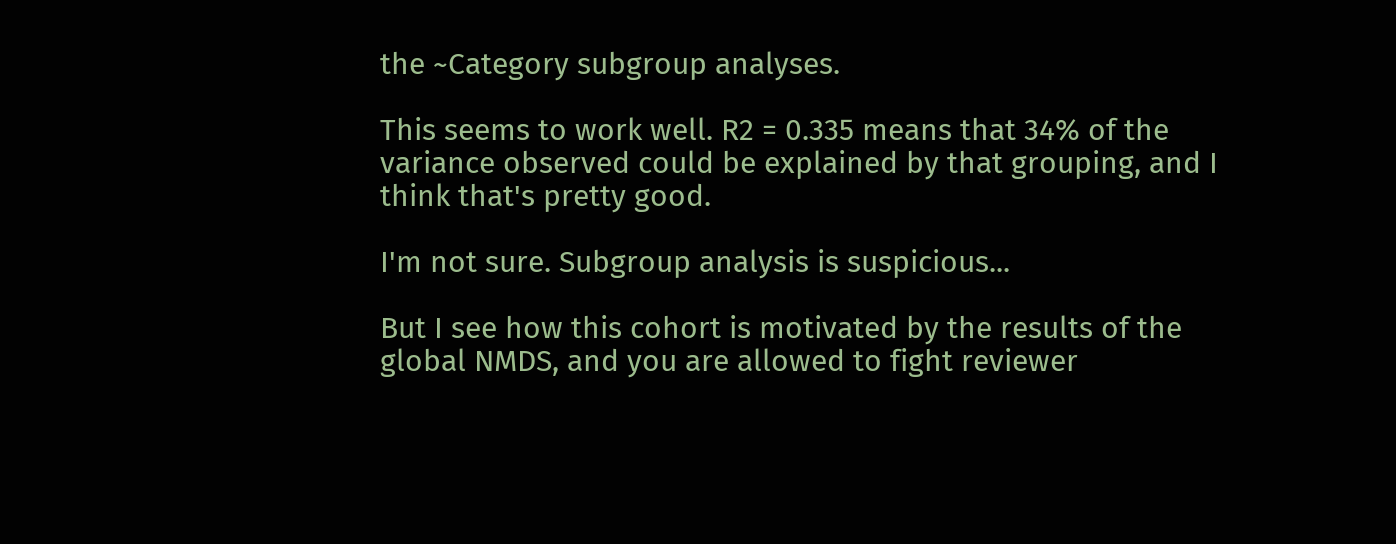the ~Category subgroup analyses.

This seems to work well. R2 = 0.335 means that 34% of the variance observed could be explained by that grouping, and I think that's pretty good.

I'm not sure. Subgroup analysis is suspicious...

But I see how this cohort is motivated by the results of the global NMDS, and you are allowed to fight reviewer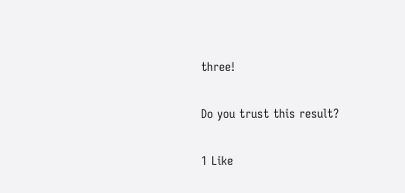three!

Do you trust this result?

1 Like